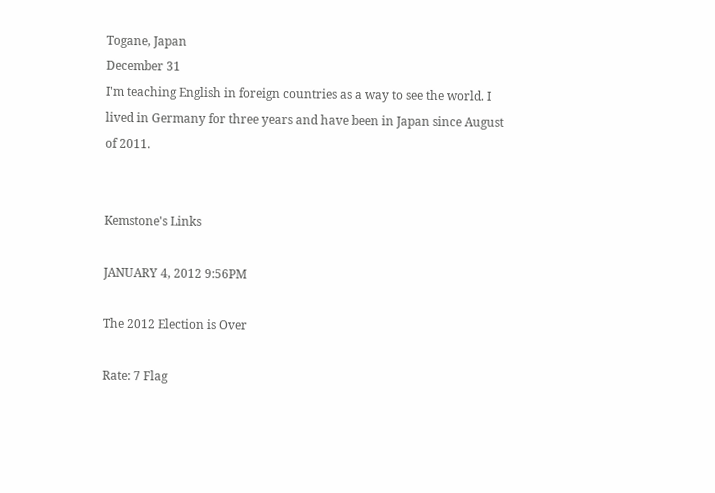Togane, Japan
December 31
I'm teaching English in foreign countries as a way to see the world. I lived in Germany for three years and have been in Japan since August of 2011.


Kemstone's Links

JANUARY 4, 2012 9:56PM

The 2012 Election is Over

Rate: 7 Flag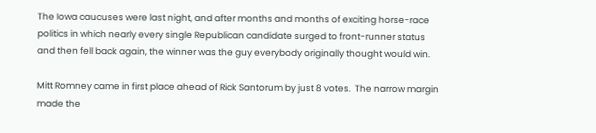The Iowa caucuses were last night, and after months and months of exciting horse-race politics in which nearly every single Republican candidate surged to front-runner status and then fell back again, the winner was the guy everybody originally thought would win.

Mitt Romney came in first place ahead of Rick Santorum by just 8 votes.  The narrow margin made the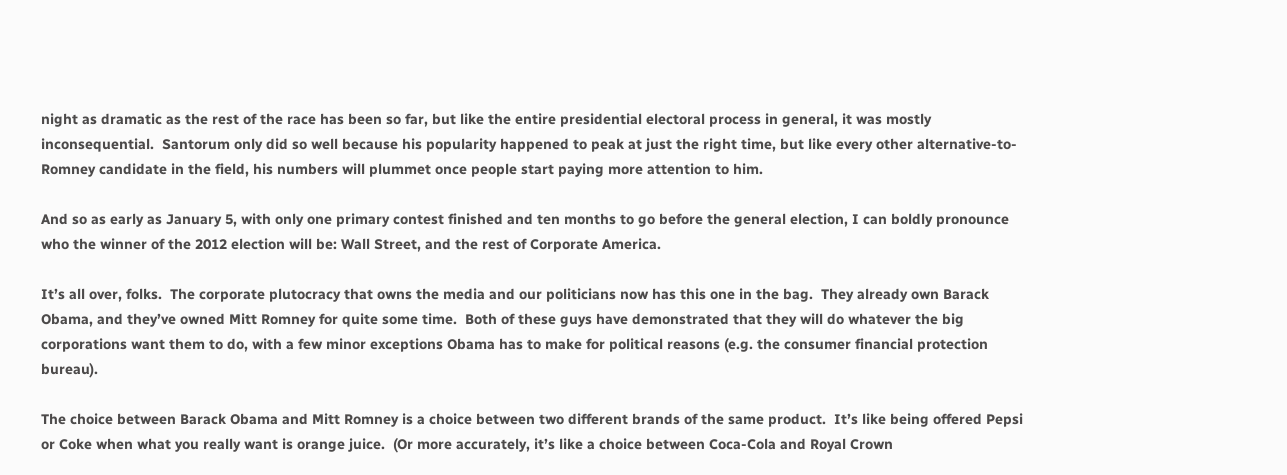night as dramatic as the rest of the race has been so far, but like the entire presidential electoral process in general, it was mostly inconsequential.  Santorum only did so well because his popularity happened to peak at just the right time, but like every other alternative-to-Romney candidate in the field, his numbers will plummet once people start paying more attention to him.

And so as early as January 5, with only one primary contest finished and ten months to go before the general election, I can boldly pronounce who the winner of the 2012 election will be: Wall Street, and the rest of Corporate America.

It’s all over, folks.  The corporate plutocracy that owns the media and our politicians now has this one in the bag.  They already own Barack Obama, and they’ve owned Mitt Romney for quite some time.  Both of these guys have demonstrated that they will do whatever the big corporations want them to do, with a few minor exceptions Obama has to make for political reasons (e.g. the consumer financial protection bureau).

The choice between Barack Obama and Mitt Romney is a choice between two different brands of the same product.  It’s like being offered Pepsi or Coke when what you really want is orange juice.  (Or more accurately, it’s like a choice between Coca-Cola and Royal Crown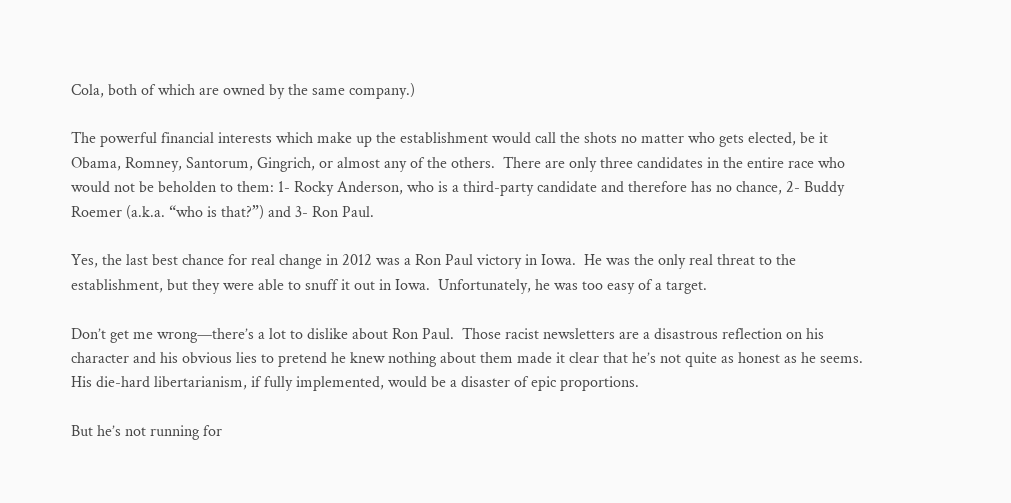Cola, both of which are owned by the same company.)

The powerful financial interests which make up the establishment would call the shots no matter who gets elected, be it Obama, Romney, Santorum, Gingrich, or almost any of the others.  There are only three candidates in the entire race who would not be beholden to them: 1- Rocky Anderson, who is a third-party candidate and therefore has no chance, 2- Buddy Roemer (a.k.a. “who is that?”) and 3- Ron Paul.

Yes, the last best chance for real change in 2012 was a Ron Paul victory in Iowa.  He was the only real threat to the establishment, but they were able to snuff it out in Iowa.  Unfortunately, he was too easy of a target.

Don’t get me wrong—there’s a lot to dislike about Ron Paul.  Those racist newsletters are a disastrous reflection on his character and his obvious lies to pretend he knew nothing about them made it clear that he’s not quite as honest as he seems.  His die-hard libertarianism, if fully implemented, would be a disaster of epic proportions.

But he’s not running for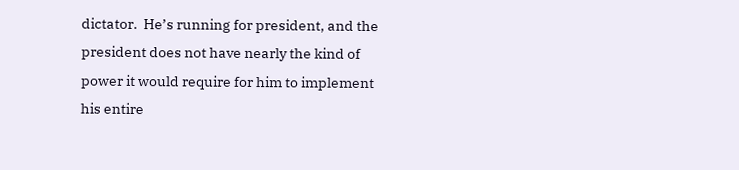dictator.  He’s running for president, and the president does not have nearly the kind of power it would require for him to implement his entire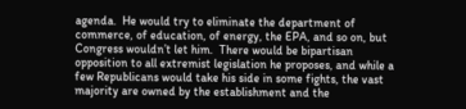agenda.  He would try to eliminate the department of commerce, of education, of energy, the EPA, and so on, but Congress wouldn’t let him.  There would be bipartisan opposition to all extremist legislation he proposes, and while a few Republicans would take his side in some fights, the vast majority are owned by the establishment and the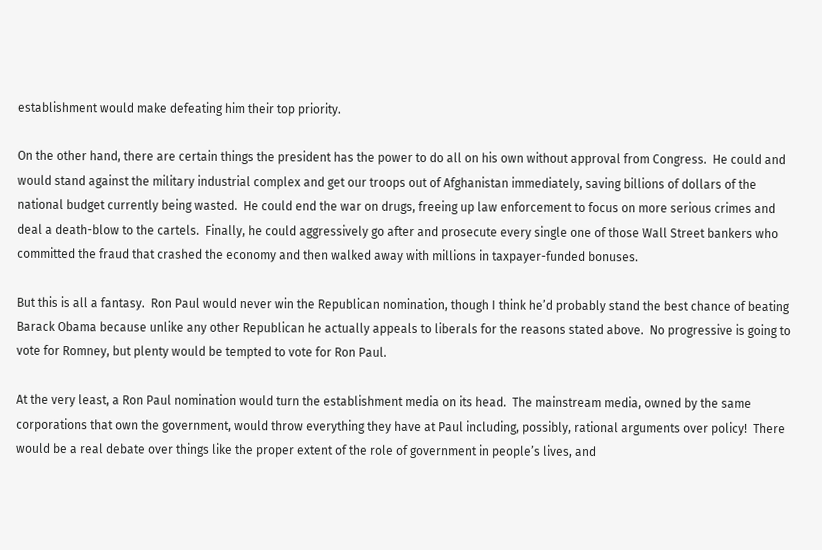establishment would make defeating him their top priority.

On the other hand, there are certain things the president has the power to do all on his own without approval from Congress.  He could and would stand against the military industrial complex and get our troops out of Afghanistan immediately, saving billions of dollars of the national budget currently being wasted.  He could end the war on drugs, freeing up law enforcement to focus on more serious crimes and deal a death-blow to the cartels.  Finally, he could aggressively go after and prosecute every single one of those Wall Street bankers who committed the fraud that crashed the economy and then walked away with millions in taxpayer-funded bonuses.

But this is all a fantasy.  Ron Paul would never win the Republican nomination, though I think he’d probably stand the best chance of beating Barack Obama because unlike any other Republican he actually appeals to liberals for the reasons stated above.  No progressive is going to vote for Romney, but plenty would be tempted to vote for Ron Paul.

At the very least, a Ron Paul nomination would turn the establishment media on its head.  The mainstream media, owned by the same corporations that own the government, would throw everything they have at Paul including, possibly, rational arguments over policy!  There would be a real debate over things like the proper extent of the role of government in people’s lives, and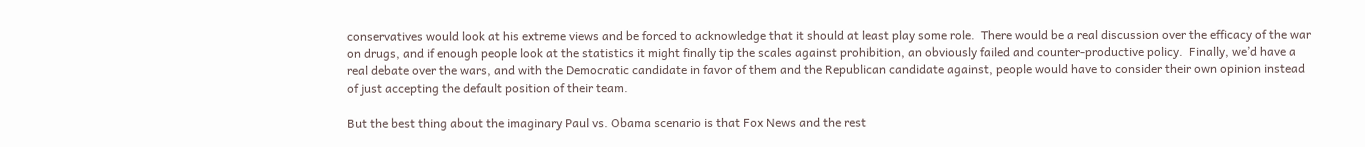conservatives would look at his extreme views and be forced to acknowledge that it should at least play some role.  There would be a real discussion over the efficacy of the war on drugs, and if enough people look at the statistics it might finally tip the scales against prohibition, an obviously failed and counter-productive policy.  Finally, we’d have a real debate over the wars, and with the Democratic candidate in favor of them and the Republican candidate against, people would have to consider their own opinion instead of just accepting the default position of their team.

But the best thing about the imaginary Paul vs. Obama scenario is that Fox News and the rest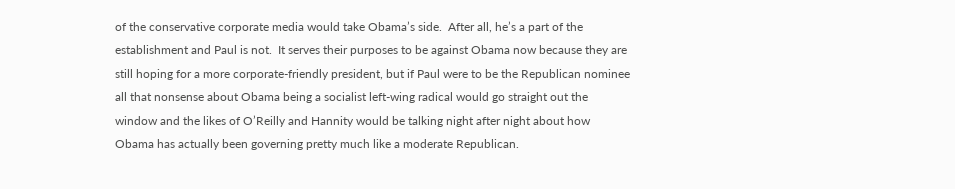of the conservative corporate media would take Obama’s side.  After all, he’s a part of the establishment and Paul is not.  It serves their purposes to be against Obama now because they are still hoping for a more corporate-friendly president, but if Paul were to be the Republican nominee all that nonsense about Obama being a socialist left-wing radical would go straight out the window and the likes of O’Reilly and Hannity would be talking night after night about how Obama has actually been governing pretty much like a moderate Republican.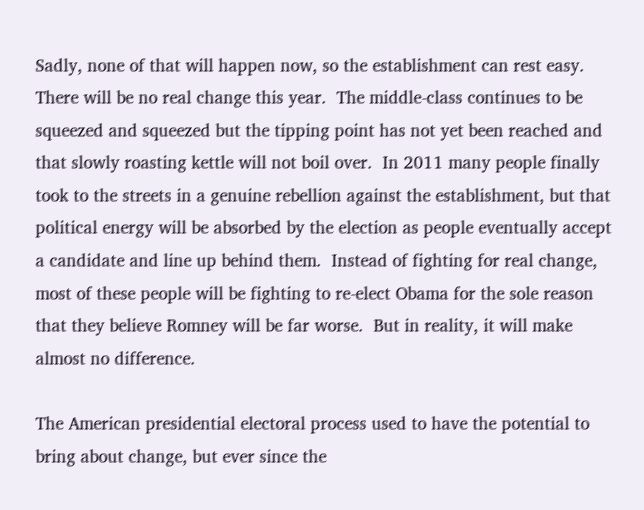Sadly, none of that will happen now, so the establishment can rest easy.  There will be no real change this year.  The middle-class continues to be squeezed and squeezed but the tipping point has not yet been reached and that slowly roasting kettle will not boil over.  In 2011 many people finally took to the streets in a genuine rebellion against the establishment, but that political energy will be absorbed by the election as people eventually accept a candidate and line up behind them.  Instead of fighting for real change, most of these people will be fighting to re-elect Obama for the sole reason that they believe Romney will be far worse.  But in reality, it will make almost no difference.

The American presidential electoral process used to have the potential to bring about change, but ever since the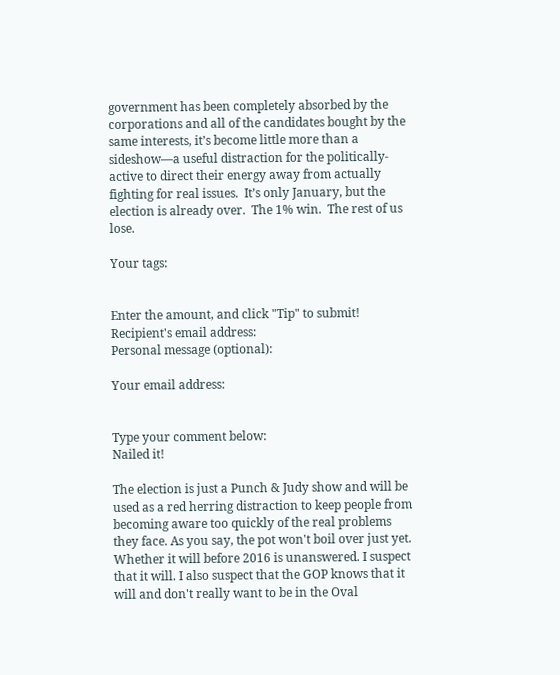government has been completely absorbed by the corporations and all of the candidates bought by the same interests, it’s become little more than a sideshow—a useful distraction for the politically-active to direct their energy away from actually fighting for real issues.  It’s only January, but the election is already over.  The 1% win.  The rest of us lose.

Your tags:


Enter the amount, and click "Tip" to submit!
Recipient's email address:
Personal message (optional):

Your email address:


Type your comment below:
Nailed it!

The election is just a Punch & Judy show and will be used as a red herring distraction to keep people from becoming aware too quickly of the real problems they face. As you say, the pot won't boil over just yet. Whether it will before 2016 is unanswered. I suspect that it will. I also suspect that the GOP knows that it will and don't really want to be in the Oval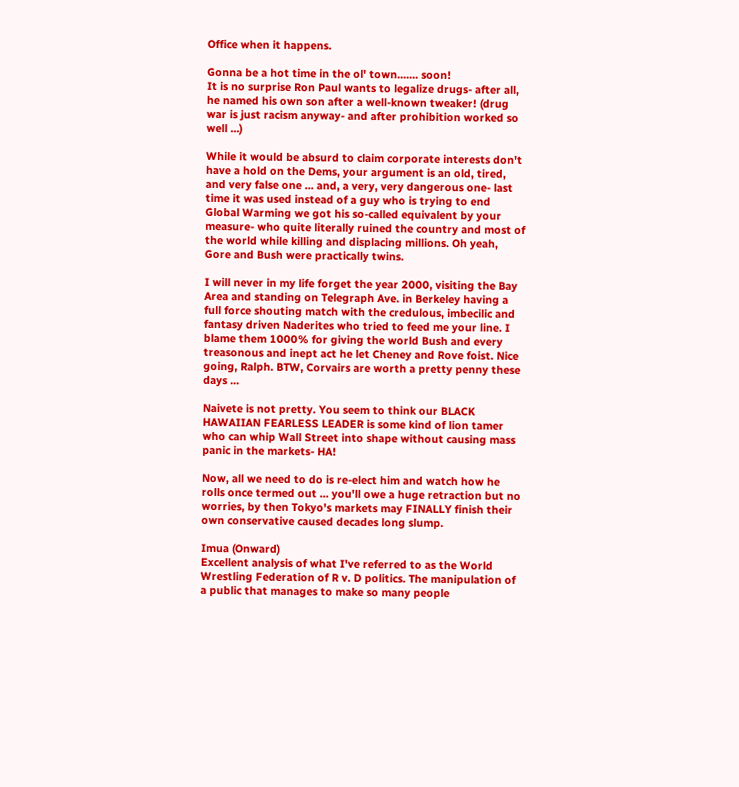Office when it happens.

Gonna be a hot time in the ol' town....... soon!
It is no surprise Ron Paul wants to legalize drugs- after all, he named his own son after a well-known tweaker! (drug war is just racism anyway- and after prohibition worked so well ...)

While it would be absurd to claim corporate interests don't have a hold on the Dems, your argument is an old, tired, and very false one ... and, a very, very dangerous one- last time it was used instead of a guy who is trying to end Global Warming we got his so-called equivalent by your measure- who quite literally ruined the country and most of the world while killing and displacing millions. Oh yeah, Gore and Bush were practically twins.

I will never in my life forget the year 2000, visiting the Bay Area and standing on Telegraph Ave. in Berkeley having a full force shouting match with the credulous, imbecilic and fantasy driven Naderites who tried to feed me your line. I blame them 1000% for giving the world Bush and every treasonous and inept act he let Cheney and Rove foist. Nice going, Ralph. BTW, Corvairs are worth a pretty penny these days ...

Naivete is not pretty. You seem to think our BLACK HAWAIIAN FEARLESS LEADER is some kind of lion tamer who can whip Wall Street into shape without causing mass panic in the markets- HA!

Now, all we need to do is re-elect him and watch how he rolls once termed out ... you'll owe a huge retraction but no worries, by then Tokyo's markets may FINALLY finish their own conservative caused decades long slump.

Imua (Onward)
Excellent analysis of what I've referred to as the World Wrestling Federation of R v. D politics. The manipulation of a public that manages to make so many people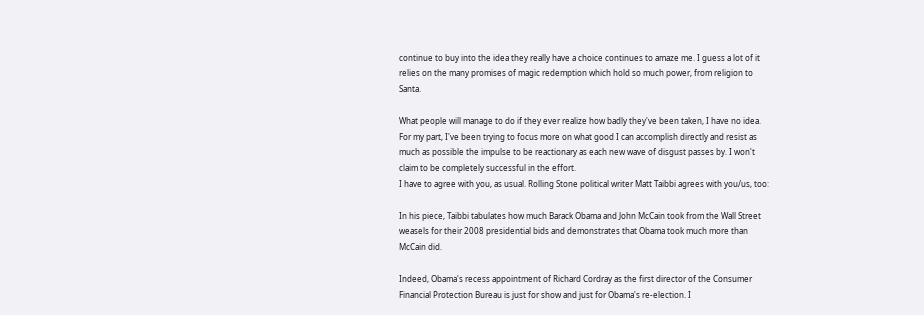continue to buy into the idea they really have a choice continues to amaze me. I guess a lot of it relies on the many promises of magic redemption which hold so much power, from religion to Santa.

What people will manage to do if they ever realize how badly they've been taken, I have no idea. For my part, I've been trying to focus more on what good I can accomplish directly and resist as much as possible the impulse to be reactionary as each new wave of disgust passes by. I won't claim to be completely successful in the effort.
I have to agree with you, as usual. Rolling Stone political writer Matt Taibbi agrees with you/us, too:

In his piece, Taibbi tabulates how much Barack Obama and John McCain took from the Wall Street weasels for their 2008 presidential bids and demonstrates that Obama took much more than McCain did.

Indeed, Obama's recess appointment of Richard Cordray as the first director of the Consumer Financial Protection Bureau is just for show and just for Obama's re-election. I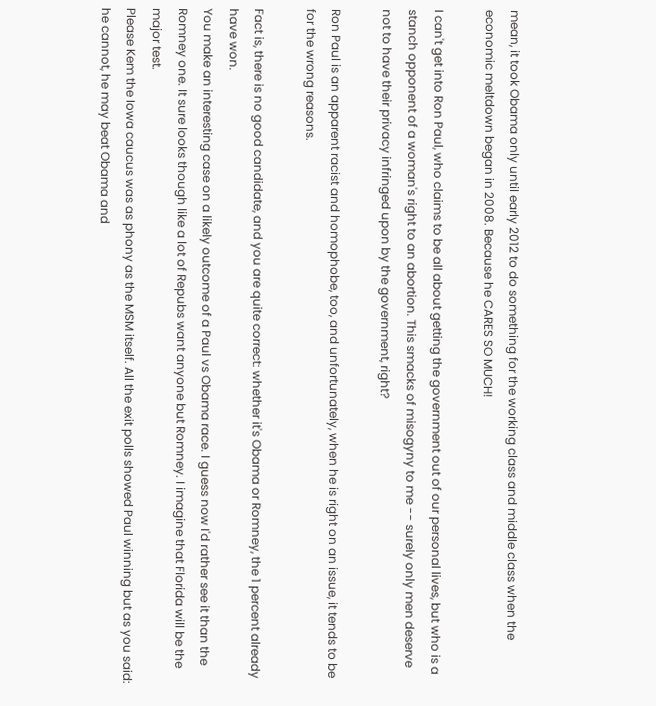mean, it took Obama only until early 2012 to do something for the working class and middle class when the economic meltdown began in 2008. Because he CARES SO MUCH!

I can't get into Ron Paul, who claims to be all about getting the government out of our personal lives, but who is a stanch opponent of a woman's right to an abortion. This smacks of misogyny to me -- surely only men deserve not to have their privacy infringed upon by the government, right?

Ron Paul is an apparent racist and homophobe, too, and unfortunately, when he is right on an issue, it tends to be for the wrong reasons.

Fact is, there is no good candidate, and you are quite correct: whether it's Obama or Romney, the 1 percent already have won.
You make an interesting case on a likely outcome of a Paul vs Obama race. I guess now I'd rather see it than the Romney one. It sure looks though like a lot of Repubs want anyone but Romney. I imagine that Florida will be the major test.
Please Kem the Iowa caucus was as phony as the MSM itself. All the exit polls showed Paul winning but as you said: he cannot, he may beat Obama and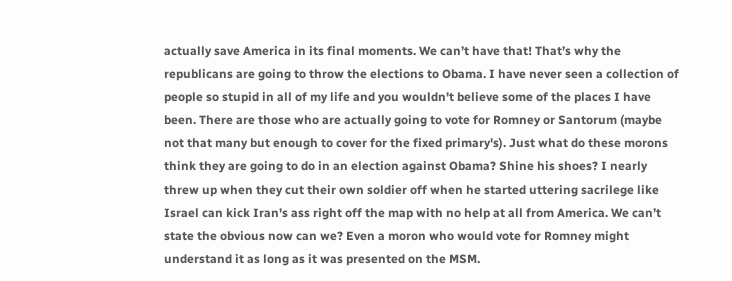actually save America in its final moments. We can’t have that! That’s why the republicans are going to throw the elections to Obama. I have never seen a collection of people so stupid in all of my life and you wouldn't believe some of the places I have been. There are those who are actually going to vote for Romney or Santorum (maybe not that many but enough to cover for the fixed primary's). Just what do these morons think they are going to do in an election against Obama? Shine his shoes? I nearly threw up when they cut their own soldier off when he started uttering sacrilege like Israel can kick Iran's ass right off the map with no help at all from America. We can’t state the obvious now can we? Even a moron who would vote for Romney might understand it as long as it was presented on the MSM.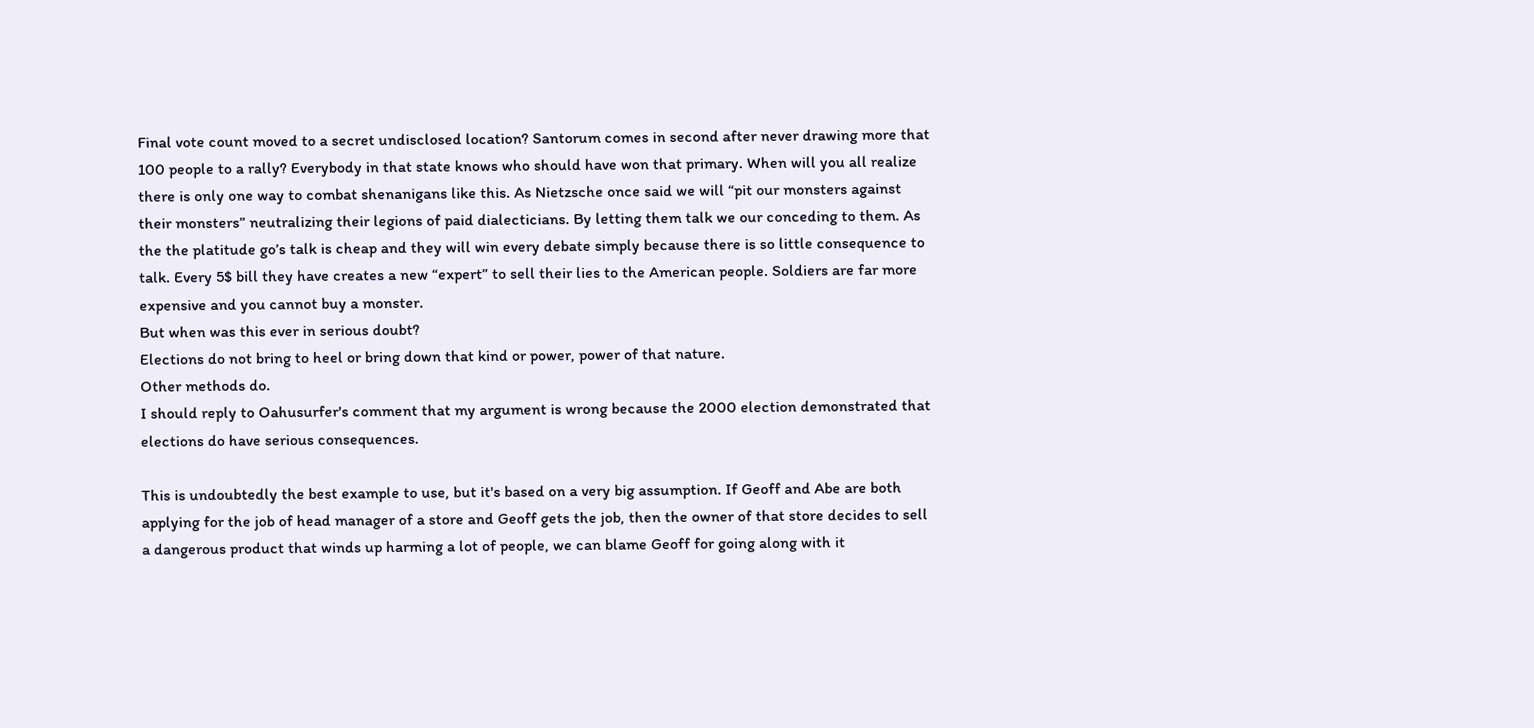Final vote count moved to a secret undisclosed location? Santorum comes in second after never drawing more that 100 people to a rally? Everybody in that state knows who should have won that primary. When will you all realize there is only one way to combat shenanigans like this. As Nietzsche once said we will “pit our monsters against their monsters” neutralizing their legions of paid dialecticians. By letting them talk we our conceding to them. As the the platitude go’s talk is cheap and they will win every debate simply because there is so little consequence to talk. Every 5$ bill they have creates a new “expert” to sell their lies to the American people. Soldiers are far more expensive and you cannot buy a monster.
But when was this ever in serious doubt?
Elections do not bring to heel or bring down that kind or power, power of that nature.
Other methods do.
I should reply to Oahusurfer's comment that my argument is wrong because the 2000 election demonstrated that elections do have serious consequences.

This is undoubtedly the best example to use, but it's based on a very big assumption. If Geoff and Abe are both applying for the job of head manager of a store and Geoff gets the job, then the owner of that store decides to sell a dangerous product that winds up harming a lot of people, we can blame Geoff for going along with it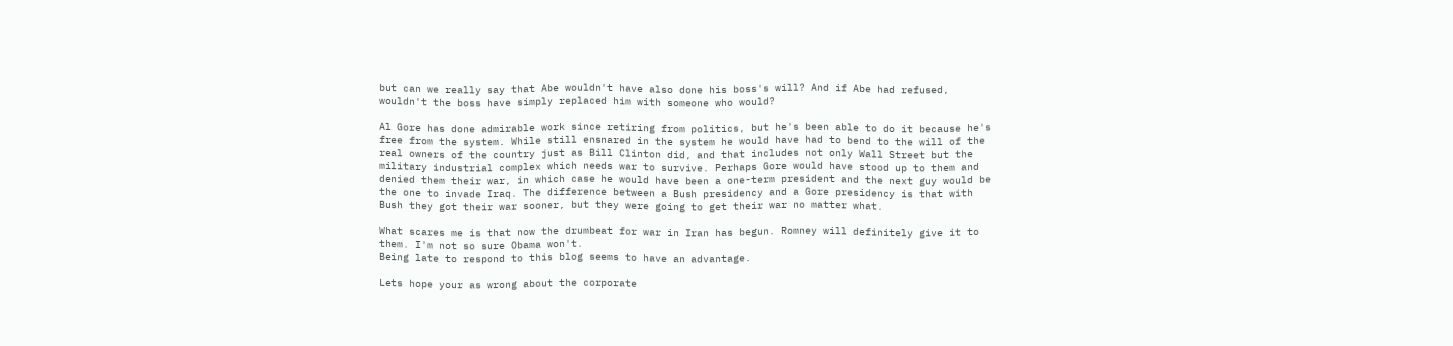but can we really say that Abe wouldn't have also done his boss's will? And if Abe had refused, wouldn't the boss have simply replaced him with someone who would?

Al Gore has done admirable work since retiring from politics, but he's been able to do it because he's free from the system. While still ensnared in the system he would have had to bend to the will of the real owners of the country just as Bill Clinton did, and that includes not only Wall Street but the military industrial complex which needs war to survive. Perhaps Gore would have stood up to them and denied them their war, in which case he would have been a one-term president and the next guy would be the one to invade Iraq. The difference between a Bush presidency and a Gore presidency is that with Bush they got their war sooner, but they were going to get their war no matter what.

What scares me is that now the drumbeat for war in Iran has begun. Romney will definitely give it to them. I'm not so sure Obama won't.
Being late to respond to this blog seems to have an advantage.

Lets hope your as wrong about the corporate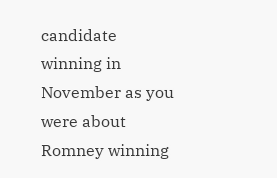candidate winning in November as you were about Romney winning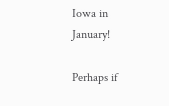Iowa in January!

Perhaps if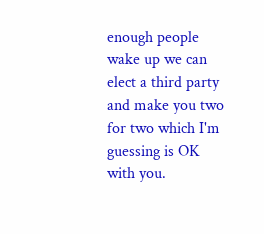enough people wake up we can elect a third party and make you two for two which I'm guessing is OK with you.